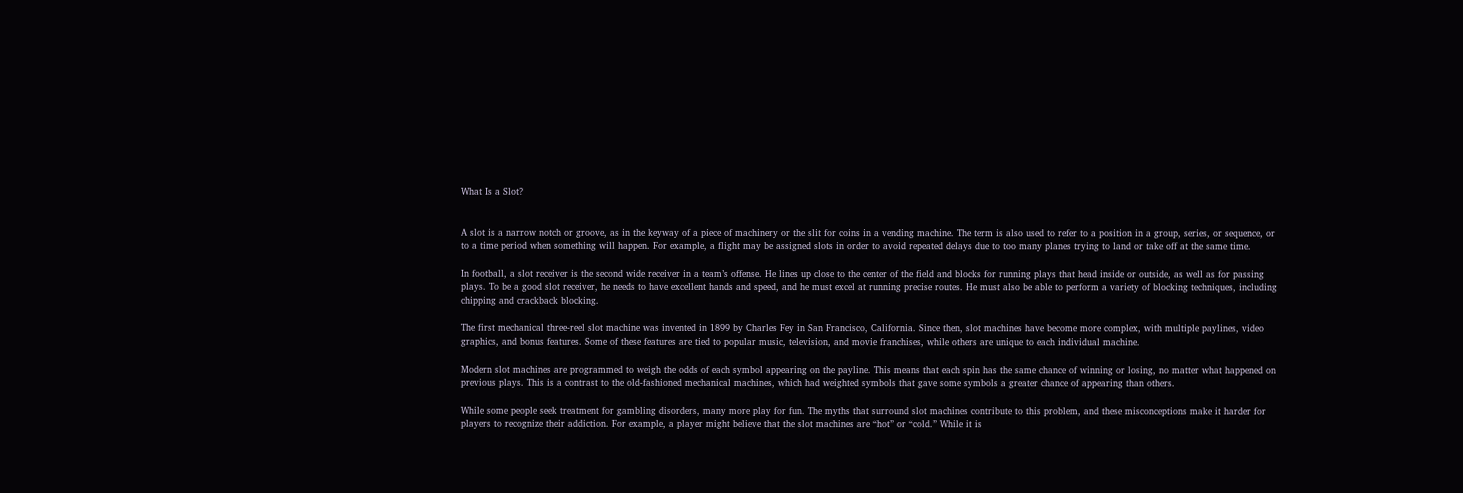What Is a Slot?


A slot is a narrow notch or groove, as in the keyway of a piece of machinery or the slit for coins in a vending machine. The term is also used to refer to a position in a group, series, or sequence, or to a time period when something will happen. For example, a flight may be assigned slots in order to avoid repeated delays due to too many planes trying to land or take off at the same time.

In football, a slot receiver is the second wide receiver in a team’s offense. He lines up close to the center of the field and blocks for running plays that head inside or outside, as well as for passing plays. To be a good slot receiver, he needs to have excellent hands and speed, and he must excel at running precise routes. He must also be able to perform a variety of blocking techniques, including chipping and crackback blocking.

The first mechanical three-reel slot machine was invented in 1899 by Charles Fey in San Francisco, California. Since then, slot machines have become more complex, with multiple paylines, video graphics, and bonus features. Some of these features are tied to popular music, television, and movie franchises, while others are unique to each individual machine.

Modern slot machines are programmed to weigh the odds of each symbol appearing on the payline. This means that each spin has the same chance of winning or losing, no matter what happened on previous plays. This is a contrast to the old-fashioned mechanical machines, which had weighted symbols that gave some symbols a greater chance of appearing than others.

While some people seek treatment for gambling disorders, many more play for fun. The myths that surround slot machines contribute to this problem, and these misconceptions make it harder for players to recognize their addiction. For example, a player might believe that the slot machines are “hot” or “cold.” While it is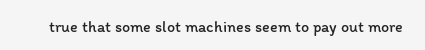true that some slot machines seem to pay out more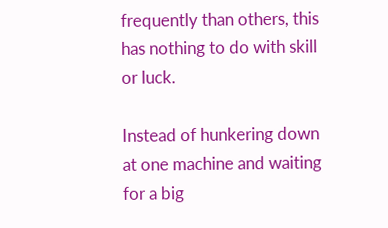frequently than others, this has nothing to do with skill or luck.

Instead of hunkering down at one machine and waiting for a big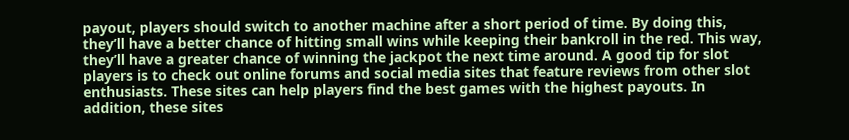payout, players should switch to another machine after a short period of time. By doing this, they’ll have a better chance of hitting small wins while keeping their bankroll in the red. This way, they’ll have a greater chance of winning the jackpot the next time around. A good tip for slot players is to check out online forums and social media sites that feature reviews from other slot enthusiasts. These sites can help players find the best games with the highest payouts. In addition, these sites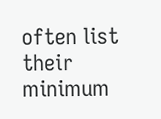often list their minimum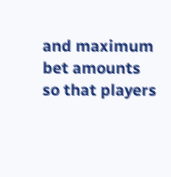and maximum bet amounts so that players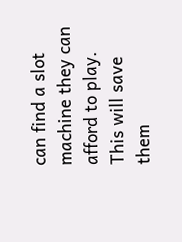can find a slot machine they can afford to play. This will save them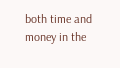both time and money in the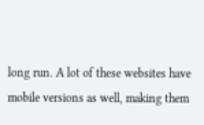long run. A lot of these websites have mobile versions as well, making them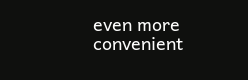even more convenient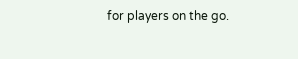for players on the go.